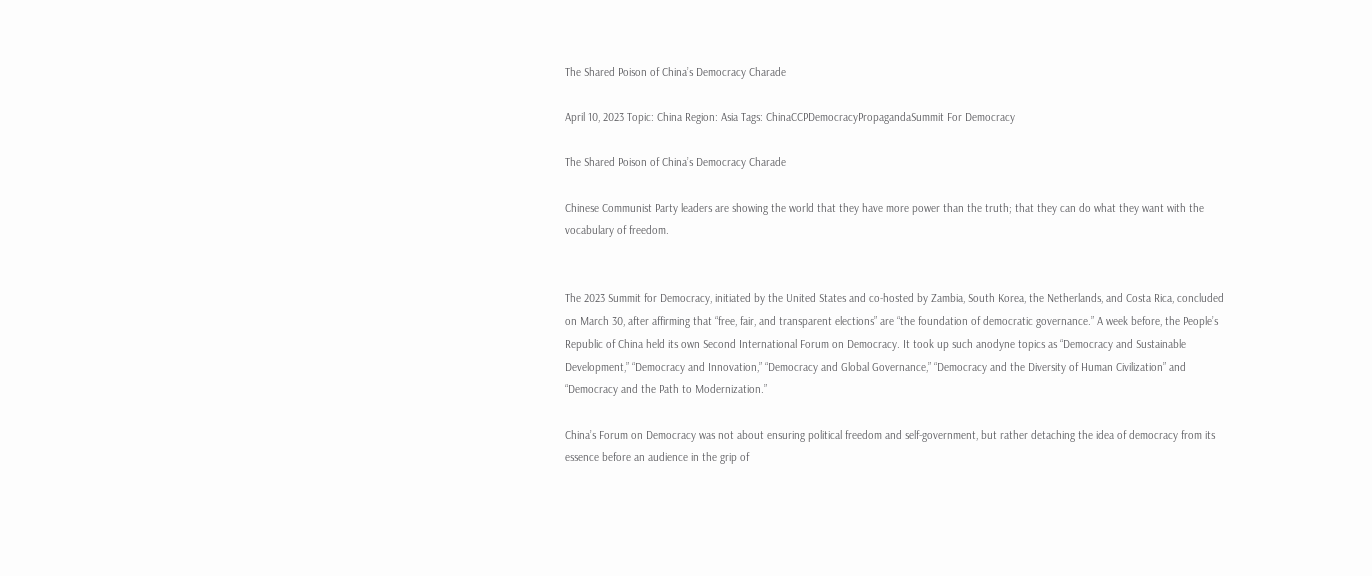The Shared Poison of China’s Democracy Charade

April 10, 2023 Topic: China Region: Asia Tags: ChinaCCPDemocracyPropagandaSummit For Democracy

The Shared Poison of China’s Democracy Charade

Chinese Communist Party leaders are showing the world that they have more power than the truth; that they can do what they want with the vocabulary of freedom.


The 2023 Summit for Democracy, initiated by the United States and co-hosted by Zambia, South Korea, the Netherlands, and Costa Rica, concluded on March 30, after affirming that “free, fair, and transparent elections” are “the foundation of democratic governance.” A week before, the People’s Republic of China held its own Second International Forum on Democracy. It took up such anodyne topics as “Democracy and Sustainable Development,” “Democracy and Innovation,” “Democracy and Global Governance,” “Democracy and the Diversity of Human Civilization” and “Democracy and the Path to Modernization.”

China’s Forum on Democracy was not about ensuring political freedom and self-government, but rather detaching the idea of democracy from its essence before an audience in the grip of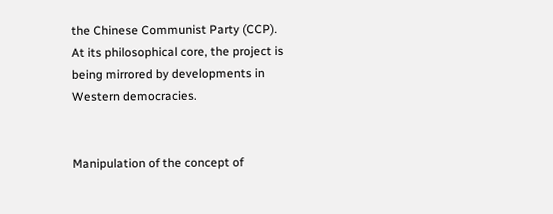the Chinese Communist Party (CCP). At its philosophical core, the project is being mirrored by developments in Western democracies.


Manipulation of the concept of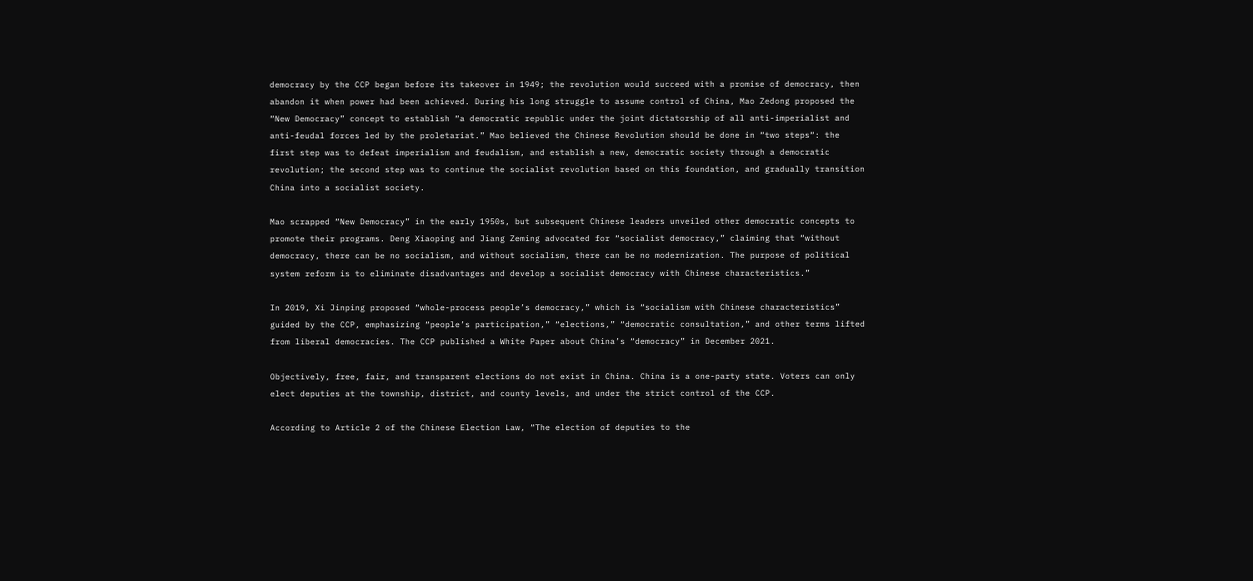democracy by the CCP began before its takeover in 1949; the revolution would succeed with a promise of democracy, then abandon it when power had been achieved. During his long struggle to assume control of China, Mao Zedong proposed the “New Democracy” concept to establish “a democratic republic under the joint dictatorship of all anti-imperialist and anti-feudal forces led by the proletariat.” Mao believed the Chinese Revolution should be done in “two steps“: the first step was to defeat imperialism and feudalism, and establish a new, democratic society through a democratic revolution; the second step was to continue the socialist revolution based on this foundation, and gradually transition China into a socialist society.

Mao scrapped “New Democracy” in the early 1950s, but subsequent Chinese leaders unveiled other democratic concepts to promote their programs. Deng Xiaoping and Jiang Zeming advocated for “socialist democracy,” claiming that “without democracy, there can be no socialism, and without socialism, there can be no modernization. The purpose of political system reform is to eliminate disadvantages and develop a socialist democracy with Chinese characteristics.”

In 2019, Xi Jinping proposed “whole-process people’s democracy,” which is “socialism with Chinese characteristics” guided by the CCP, emphasizing “people’s participation,” “elections,” “democratic consultation,” and other terms lifted from liberal democracies. The CCP published a White Paper about China’s “democracy” in December 2021.

Objectively, free, fair, and transparent elections do not exist in China. China is a one-party state. Voters can only elect deputies at the township, district, and county levels, and under the strict control of the CCP.

According to Article 2 of the Chinese Election Law, “The election of deputies to the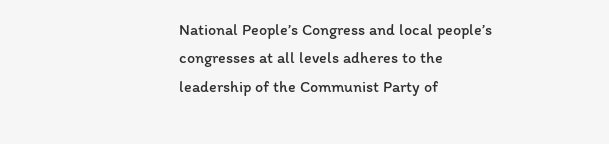National People’s Congress and local people’s congresses at all levels adheres to the leadership of the Communist Party of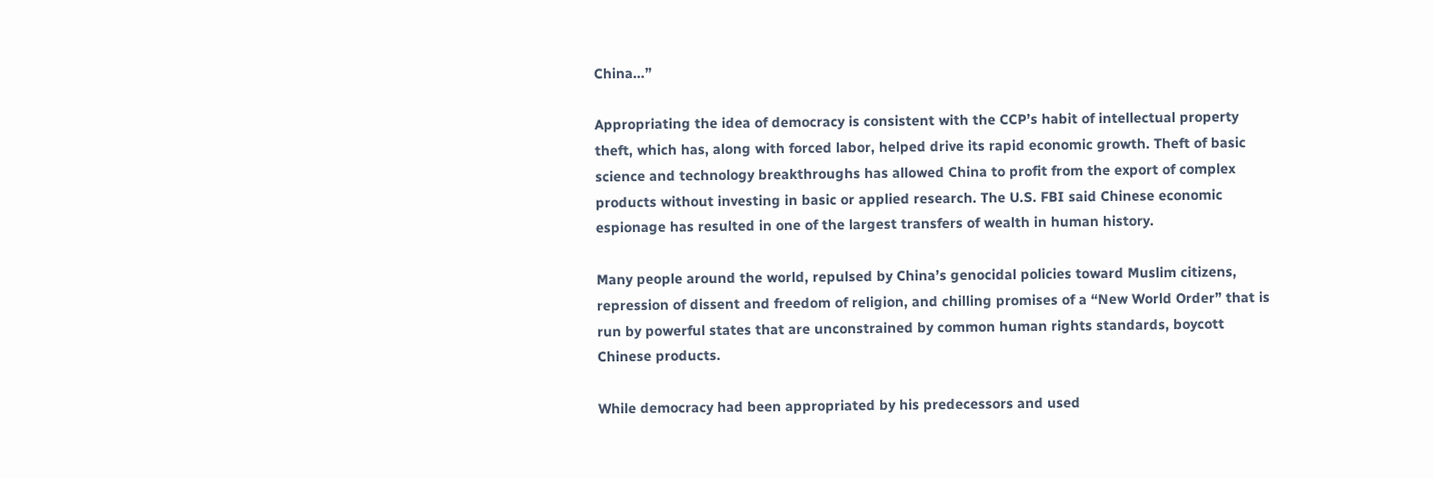China…”

Appropriating the idea of democracy is consistent with the CCP’s habit of intellectual property theft, which has, along with forced labor, helped drive its rapid economic growth. Theft of basic science and technology breakthroughs has allowed China to profit from the export of complex products without investing in basic or applied research. The U.S. FBI said Chinese economic espionage has resulted in one of the largest transfers of wealth in human history.

Many people around the world, repulsed by China’s genocidal policies toward Muslim citizens, repression of dissent and freedom of religion, and chilling promises of a “New World Order” that is run by powerful states that are unconstrained by common human rights standards, boycott Chinese products.

While democracy had been appropriated by his predecessors and used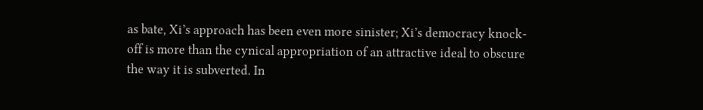as bate, Xi’s approach has been even more sinister; Xi’s democracy knock-off is more than the cynical appropriation of an attractive ideal to obscure the way it is subverted. In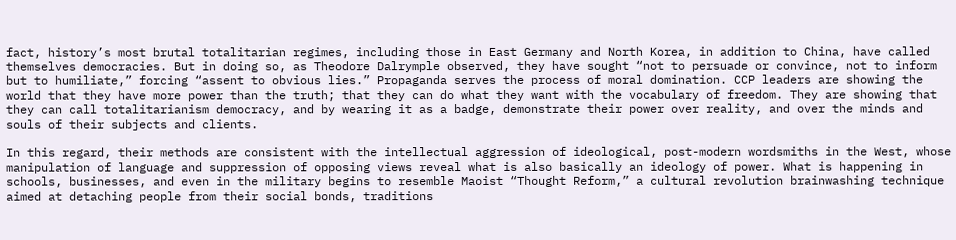fact, history’s most brutal totalitarian regimes, including those in East Germany and North Korea, in addition to China, have called themselves democracies. But in doing so, as Theodore Dalrymple observed, they have sought “not to persuade or convince, not to inform but to humiliate,” forcing “assent to obvious lies.” Propaganda serves the process of moral domination. CCP leaders are showing the world that they have more power than the truth; that they can do what they want with the vocabulary of freedom. They are showing that they can call totalitarianism democracy, and by wearing it as a badge, demonstrate their power over reality, and over the minds and souls of their subjects and clients.

In this regard, their methods are consistent with the intellectual aggression of ideological, post-modern wordsmiths in the West, whose manipulation of language and suppression of opposing views reveal what is also basically an ideology of power. What is happening in schools, businesses, and even in the military begins to resemble Maoist “Thought Reform,” a cultural revolution brainwashing technique aimed at detaching people from their social bonds, traditions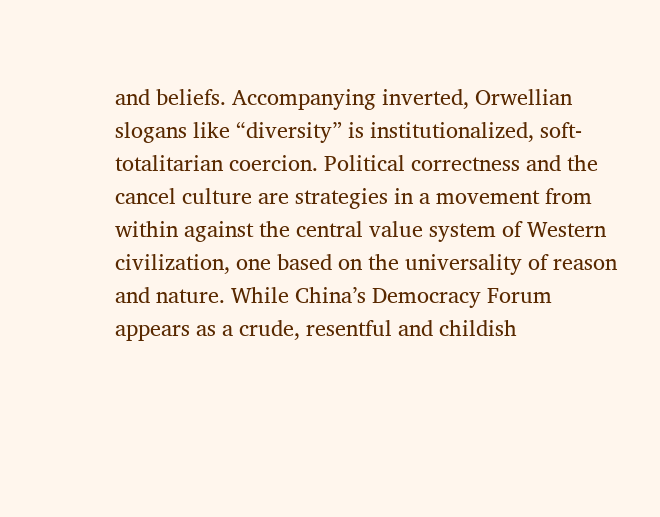and beliefs. Accompanying inverted, Orwellian slogans like “diversity” is institutionalized, soft-totalitarian coercion. Political correctness and the cancel culture are strategies in a movement from within against the central value system of Western civilization, one based on the universality of reason and nature. While China’s Democracy Forum appears as a crude, resentful and childish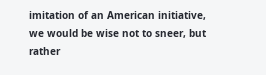imitation of an American initiative, we would be wise not to sneer, but rather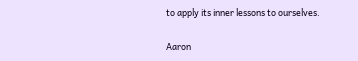to apply its inner lessons to ourselves.

Aaron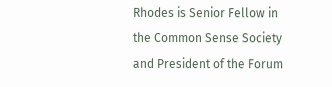Rhodes is Senior Fellow in the Common Sense Society and President of the Forum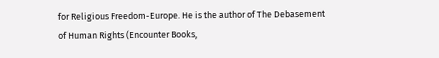for Religious Freedom-Europe. He is the author of The Debasement of Human Rights (Encounter Books,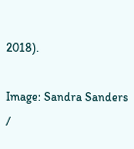2018).

Image: Sandra Sanders /